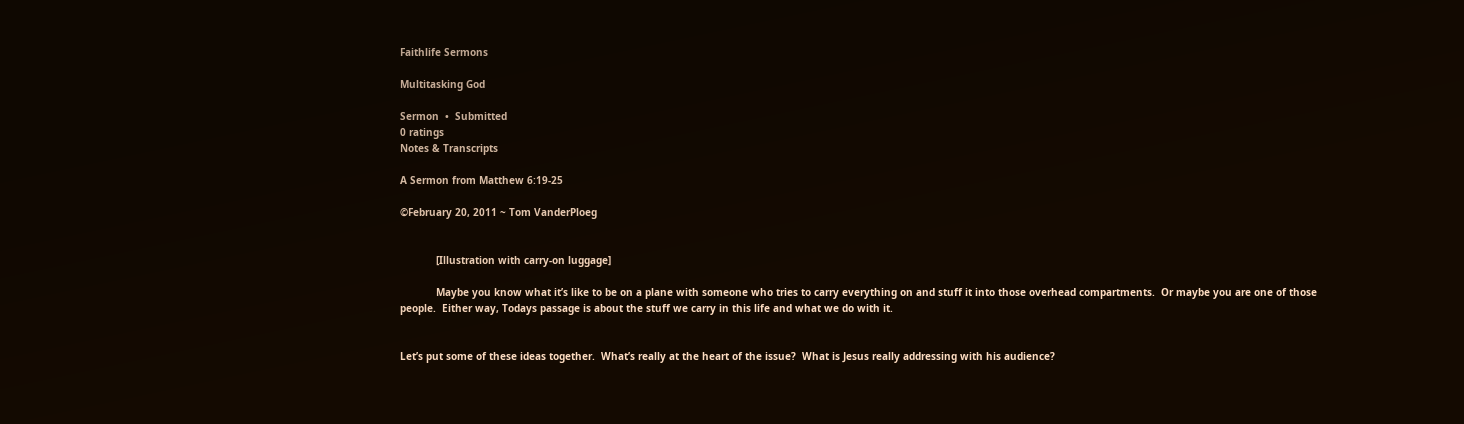Faithlife Sermons

Multitasking God

Sermon  •  Submitted
0 ratings
Notes & Transcripts

A Sermon from Matthew 6:19-25

©February 20, 2011 ~ Tom VanderPloeg


            [Illustration with carry-on luggage]

            Maybe you know what it’s like to be on a plane with someone who tries to carry everything on and stuff it into those overhead compartments.  Or maybe you are one of those people.  Either way, Todays passage is about the stuff we carry in this life and what we do with it.


Let’s put some of these ideas together.  What’s really at the heart of the issue?  What is Jesus really addressing with his audience?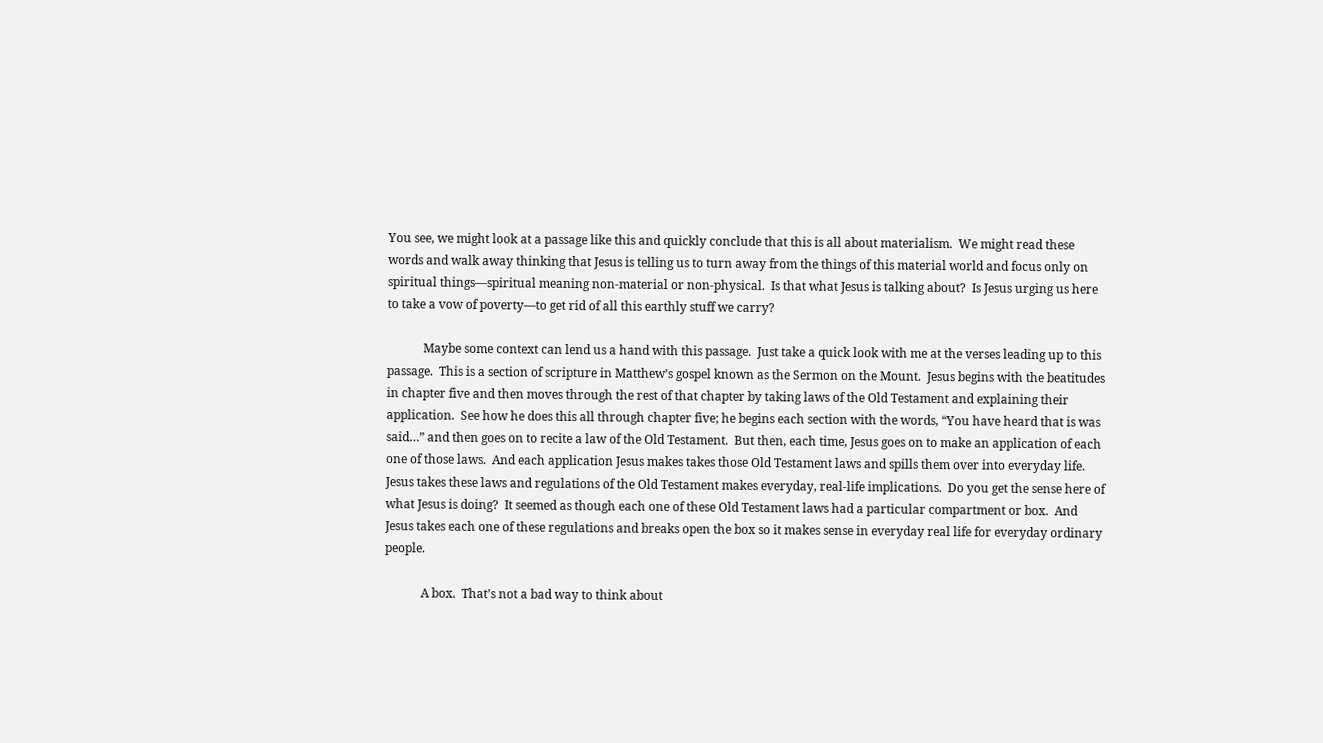You see, we might look at a passage like this and quickly conclude that this is all about materialism.  We might read these words and walk away thinking that Jesus is telling us to turn away from the things of this material world and focus only on spiritual things—spiritual meaning non-material or non-physical.  Is that what Jesus is talking about?  Is Jesus urging us here to take a vow of poverty—to get rid of all this earthly stuff we carry?

            Maybe some context can lend us a hand with this passage.  Just take a quick look with me at the verses leading up to this passage.  This is a section of scripture in Matthew’s gospel known as the Sermon on the Mount.  Jesus begins with the beatitudes in chapter five and then moves through the rest of that chapter by taking laws of the Old Testament and explaining their application.  See how he does this all through chapter five; he begins each section with the words, “You have heard that is was said…” and then goes on to recite a law of the Old Testament.  But then, each time, Jesus goes on to make an application of each one of those laws.  And each application Jesus makes takes those Old Testament laws and spills them over into everyday life.  Jesus takes these laws and regulations of the Old Testament makes everyday, real-life implications.  Do you get the sense here of what Jesus is doing?  It seemed as though each one of these Old Testament laws had a particular compartment or box.  And Jesus takes each one of these regulations and breaks open the box so it makes sense in everyday real life for everyday ordinary people.

            A box.  That’s not a bad way to think about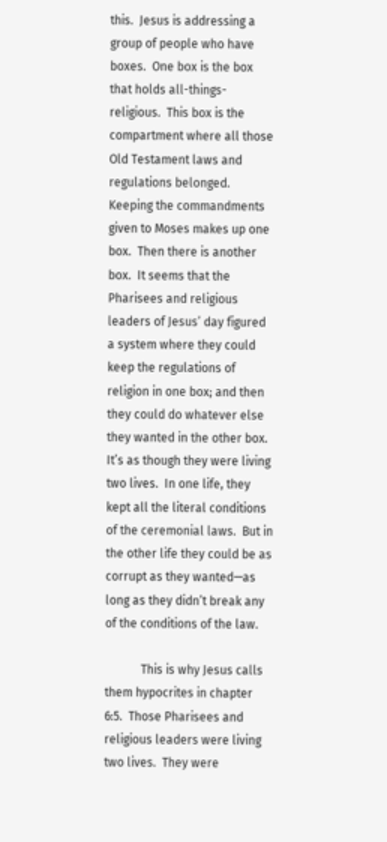this.  Jesus is addressing a group of people who have boxes.  One box is the box that holds all-things-religious.  This box is the compartment where all those Old Testament laws and regulations belonged.  Keeping the commandments given to Moses makes up one box.  Then there is another box.  It seems that the Pharisees and religious leaders of Jesus’ day figured a system where they could keep the regulations of religion in one box; and then they could do whatever else they wanted in the other box.  It’s as though they were living two lives.  In one life, they kept all the literal conditions of the ceremonial laws.  But in the other life they could be as corrupt as they wanted—as long as they didn’t break any of the conditions of the law.

            This is why Jesus calls them hypocrites in chapter 6:5.  Those Pharisees and religious leaders were living two lives.  They were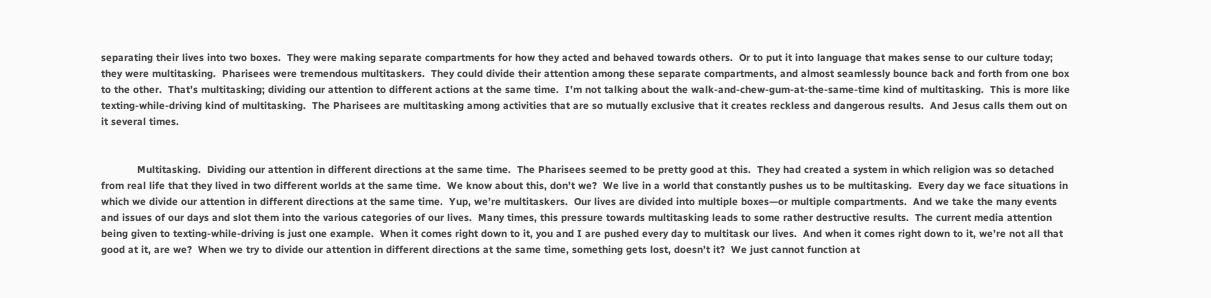separating their lives into two boxes.  They were making separate compartments for how they acted and behaved towards others.  Or to put it into language that makes sense to our culture today; they were multitasking.  Pharisees were tremendous multitaskers.  They could divide their attention among these separate compartments, and almost seamlessly bounce back and forth from one box to the other.  That’s multitasking; dividing our attention to different actions at the same time.  I’m not talking about the walk-and-chew-gum-at-the-same-time kind of multitasking.  This is more like texting-while-driving kind of multitasking.  The Pharisees are multitasking among activities that are so mutually exclusive that it creates reckless and dangerous results.  And Jesus calls them out on it several times.


            Multitasking.  Dividing our attention in different directions at the same time.  The Pharisees seemed to be pretty good at this.  They had created a system in which religion was so detached from real life that they lived in two different worlds at the same time.  We know about this, don’t we?  We live in a world that constantly pushes us to be multitasking.  Every day we face situations in which we divide our attention in different directions at the same time.  Yup, we’re multitaskers.  Our lives are divided into multiple boxes—or multiple compartments.  And we take the many events and issues of our days and slot them into the various categories of our lives.  Many times, this pressure towards multitasking leads to some rather destructive results.  The current media attention being given to texting-while-driving is just one example.  When it comes right down to it, you and I are pushed every day to multitask our lives.  And when it comes right down to it, we’re not all that good at it, are we?  When we try to divide our attention in different directions at the same time, something gets lost, doesn’t it?  We just cannot function at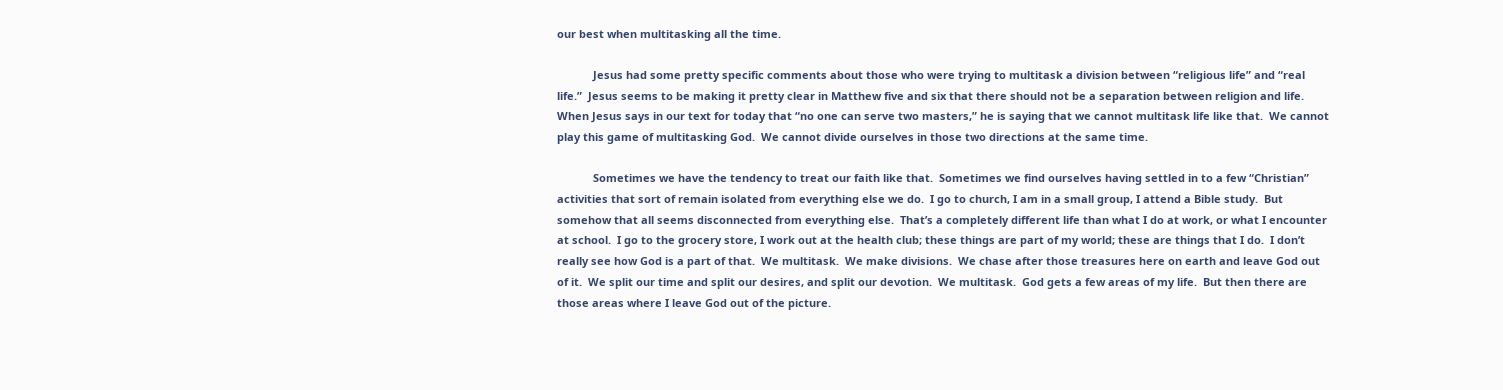our best when multitasking all the time.

            Jesus had some pretty specific comments about those who were trying to multitask a division between “religious life” and “real life.”  Jesus seems to be making it pretty clear in Matthew five and six that there should not be a separation between religion and life.  When Jesus says in our text for today that “no one can serve two masters,” he is saying that we cannot multitask life like that.  We cannot play this game of multitasking God.  We cannot divide ourselves in those two directions at the same time.

            Sometimes we have the tendency to treat our faith like that.  Sometimes we find ourselves having settled in to a few “Christian” activities that sort of remain isolated from everything else we do.  I go to church, I am in a small group, I attend a Bible study.  But somehow that all seems disconnected from everything else.  That’s a completely different life than what I do at work, or what I encounter at school.  I go to the grocery store, I work out at the health club; these things are part of my world; these are things that I do.  I don’t really see how God is a part of that.  We multitask.  We make divisions.  We chase after those treasures here on earth and leave God out of it.  We split our time and split our desires, and split our devotion.  We multitask.  God gets a few areas of my life.  But then there are those areas where I leave God out of the picture.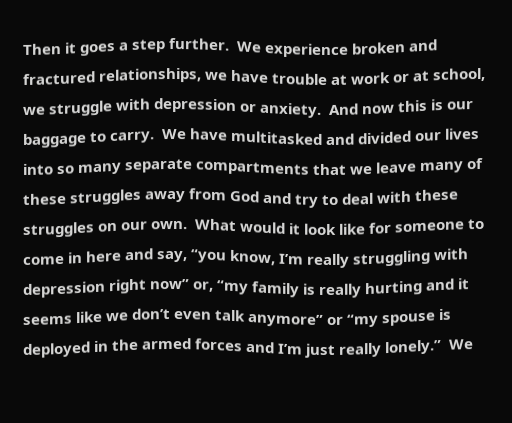Then it goes a step further.  We experience broken and fractured relationships, we have trouble at work or at school, we struggle with depression or anxiety.  And now this is our baggage to carry.  We have multitasked and divided our lives into so many separate compartments that we leave many of these struggles away from God and try to deal with these struggles on our own.  What would it look like for someone to come in here and say, “you know, I’m really struggling with depression right now” or, “my family is really hurting and it seems like we don’t even talk anymore” or “my spouse is deployed in the armed forces and I’m just really lonely.”  We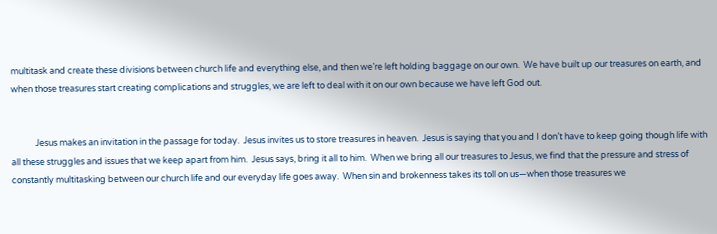multitask and create these divisions between church life and everything else, and then we’re left holding baggage on our own.  We have built up our treasures on earth, and when those treasures start creating complications and struggles, we are left to deal with it on our own because we have left God out.


            Jesus makes an invitation in the passage for today.  Jesus invites us to store treasures in heaven.  Jesus is saying that you and I don’t have to keep going though life with all these struggles and issues that we keep apart from him.  Jesus says, bring it all to him.  When we bring all our treasures to Jesus, we find that the pressure and stress of constantly multitasking between our church life and our everyday life goes away.  When sin and brokenness takes its toll on us—when those treasures we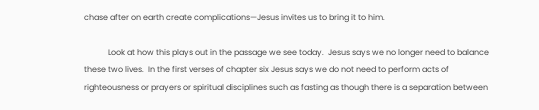chase after on earth create complications—Jesus invites us to bring it to him.

            Look at how this plays out in the passage we see today.  Jesus says we no longer need to balance these two lives.  In the first verses of chapter six Jesus says we do not need to perform acts of righteousness or prayers or spiritual disciplines such as fasting as though there is a separation between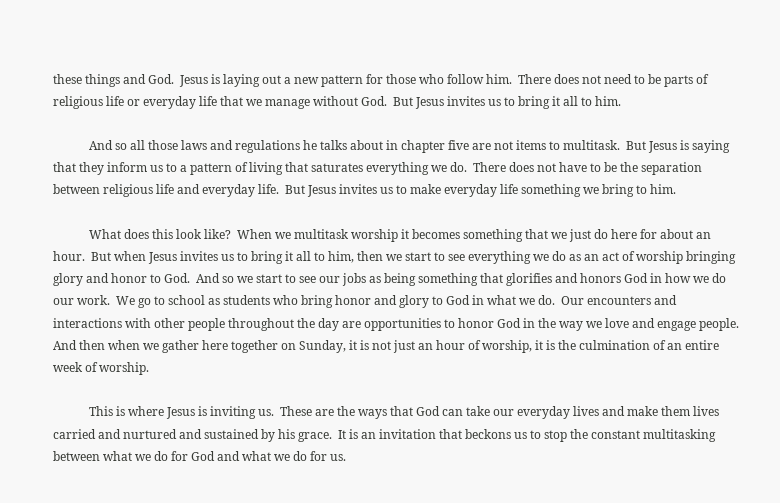these things and God.  Jesus is laying out a new pattern for those who follow him.  There does not need to be parts of religious life or everyday life that we manage without God.  But Jesus invites us to bring it all to him.

            And so all those laws and regulations he talks about in chapter five are not items to multitask.  But Jesus is saying that they inform us to a pattern of living that saturates everything we do.  There does not have to be the separation between religious life and everyday life.  But Jesus invites us to make everyday life something we bring to him.

            What does this look like?  When we multitask worship it becomes something that we just do here for about an hour.  But when Jesus invites us to bring it all to him, then we start to see everything we do as an act of worship bringing glory and honor to God.  And so we start to see our jobs as being something that glorifies and honors God in how we do our work.  We go to school as students who bring honor and glory to God in what we do.  Our encounters and interactions with other people throughout the day are opportunities to honor God in the way we love and engage people.  And then when we gather here together on Sunday, it is not just an hour of worship, it is the culmination of an entire week of worship.

            This is where Jesus is inviting us.  These are the ways that God can take our everyday lives and make them lives carried and nurtured and sustained by his grace.  It is an invitation that beckons us to stop the constant multitasking between what we do for God and what we do for us.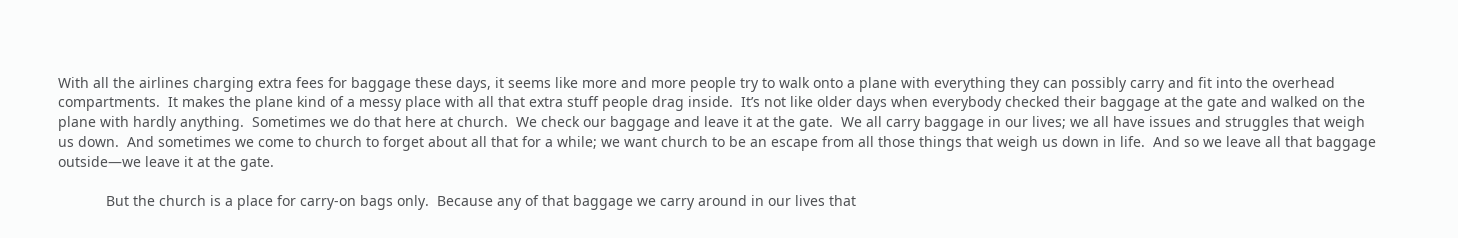With all the airlines charging extra fees for baggage these days, it seems like more and more people try to walk onto a plane with everything they can possibly carry and fit into the overhead compartments.  It makes the plane kind of a messy place with all that extra stuff people drag inside.  It’s not like older days when everybody checked their baggage at the gate and walked on the plane with hardly anything.  Sometimes we do that here at church.  We check our baggage and leave it at the gate.  We all carry baggage in our lives; we all have issues and struggles that weigh us down.  And sometimes we come to church to forget about all that for a while; we want church to be an escape from all those things that weigh us down in life.  And so we leave all that baggage outside—we leave it at the gate.

            But the church is a place for carry-on bags only.  Because any of that baggage we carry around in our lives that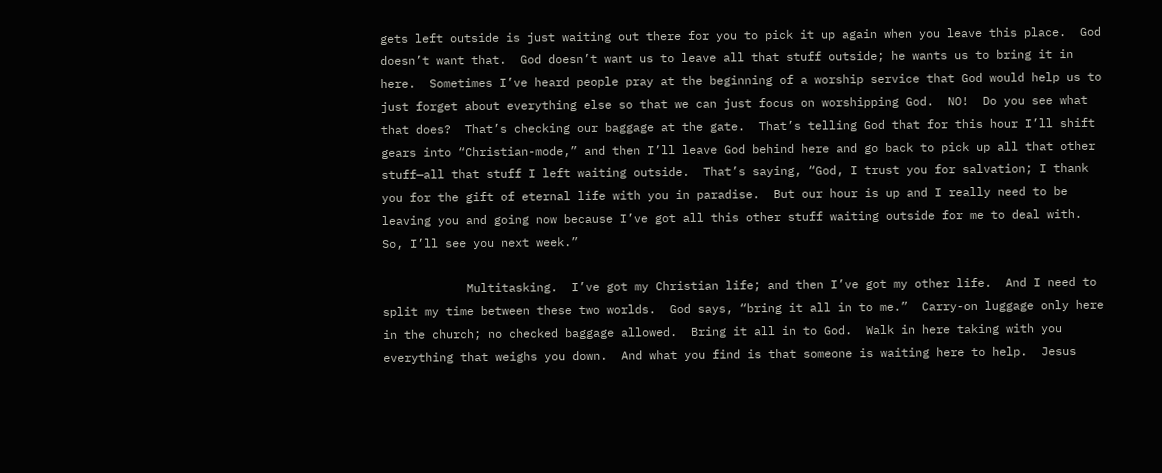gets left outside is just waiting out there for you to pick it up again when you leave this place.  God doesn’t want that.  God doesn’t want us to leave all that stuff outside; he wants us to bring it in here.  Sometimes I’ve heard people pray at the beginning of a worship service that God would help us to just forget about everything else so that we can just focus on worshipping God.  NO!  Do you see what that does?  That’s checking our baggage at the gate.  That’s telling God that for this hour I’ll shift gears into “Christian-mode,” and then I’ll leave God behind here and go back to pick up all that other stuff—all that stuff I left waiting outside.  That’s saying, “God, I trust you for salvation; I thank you for the gift of eternal life with you in paradise.  But our hour is up and I really need to be leaving you and going now because I’ve got all this other stuff waiting outside for me to deal with.  So, I’ll see you next week.”

            Multitasking.  I’ve got my Christian life; and then I’ve got my other life.  And I need to split my time between these two worlds.  God says, “bring it all in to me.”  Carry-on luggage only here in the church; no checked baggage allowed.  Bring it all in to God.  Walk in here taking with you everything that weighs you down.  And what you find is that someone is waiting here to help.  Jesus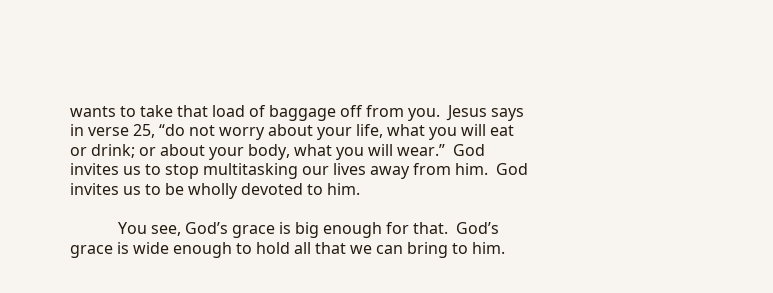wants to take that load of baggage off from you.  Jesus says in verse 25, “do not worry about your life, what you will eat or drink; or about your body, what you will wear.”  God invites us to stop multitasking our lives away from him.  God invites us to be wholly devoted to him.

            You see, God’s grace is big enough for that.  God’s grace is wide enough to hold all that we can bring to him.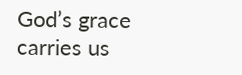God’s grace carries us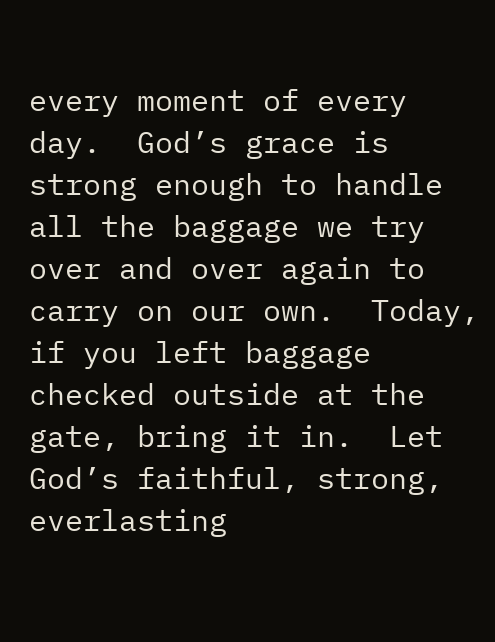every moment of every day.  God’s grace is strong enough to handle all the baggage we try over and over again to carry on our own.  Today, if you left baggage checked outside at the gate, bring it in.  Let God’s faithful, strong, everlasting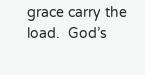grace carry the load.  God’s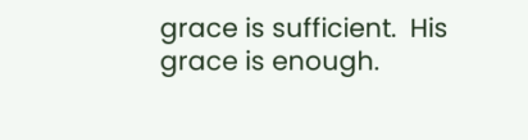grace is sufficient.  His grace is enough.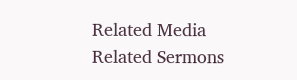Related Media
Related Sermons